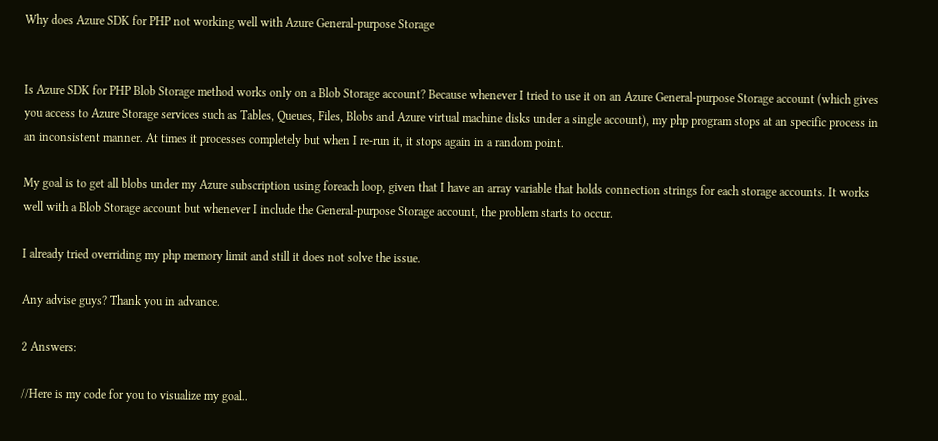Why does Azure SDK for PHP not working well with Azure General-purpose Storage


Is Azure SDK for PHP Blob Storage method works only on a Blob Storage account? Because whenever I tried to use it on an Azure General-purpose Storage account (which gives you access to Azure Storage services such as Tables, Queues, Files, Blobs and Azure virtual machine disks under a single account), my php program stops at an specific process in an inconsistent manner. At times it processes completely but when I re-run it, it stops again in a random point.

My goal is to get all blobs under my Azure subscription using foreach loop, given that I have an array variable that holds connection strings for each storage accounts. It works well with a Blob Storage account but whenever I include the General-purpose Storage account, the problem starts to occur.

I already tried overriding my php memory limit and still it does not solve the issue.

Any advise guys? Thank you in advance.

2 Answers:

//Here is my code for you to visualize my goal..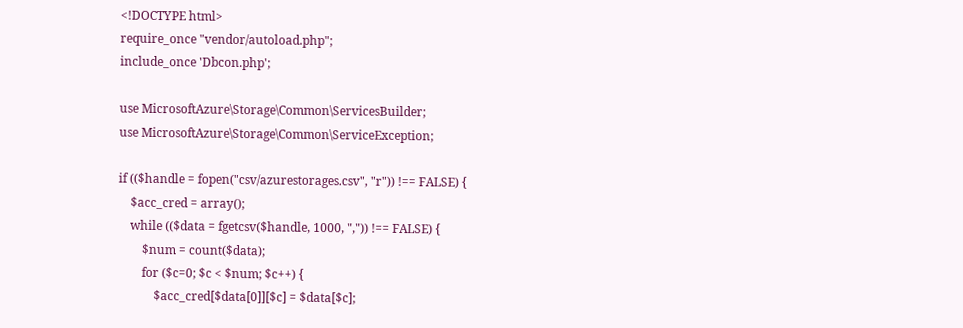<!DOCTYPE html>
require_once "vendor/autoload.php";
include_once 'Dbcon.php';

use MicrosoftAzure\Storage\Common\ServicesBuilder;
use MicrosoftAzure\Storage\Common\ServiceException;

if (($handle = fopen("csv/azurestorages.csv", "r")) !== FALSE) {
    $acc_cred = array();
    while (($data = fgetcsv($handle, 1000, ",")) !== FALSE) {
        $num = count($data);
        for ($c=0; $c < $num; $c++) {
            $acc_cred[$data[0]][$c] = $data[$c];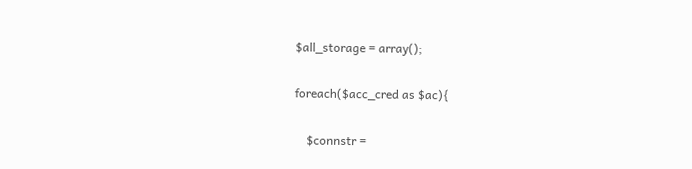$all_storage = array();

foreach($acc_cred as $ac){

    $connstr =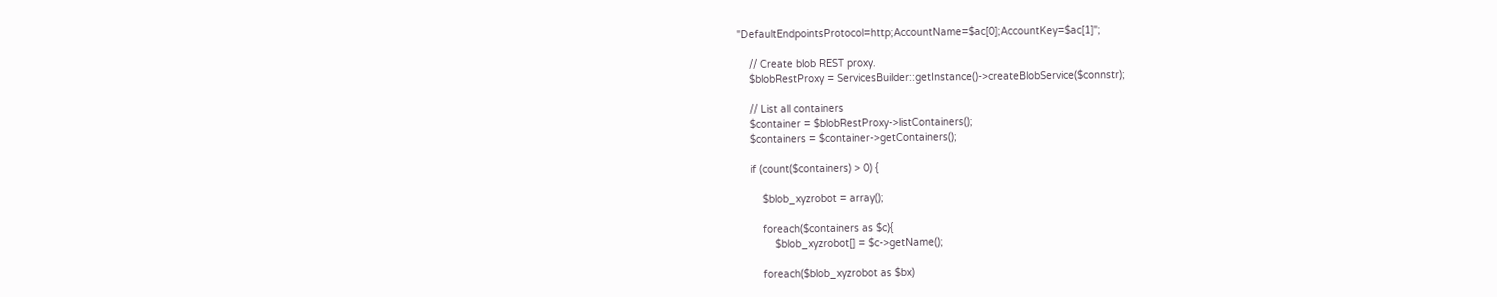"DefaultEndpointsProtocol=http;AccountName=$ac[0];AccountKey=$ac[1]";

    // Create blob REST proxy.
    $blobRestProxy = ServicesBuilder::getInstance()->createBlobService($connstr);

    // List all containers
    $container = $blobRestProxy->listContainers();
    $containers = $container->getContainers();

    if (count($containers) > 0) {

        $blob_xyzrobot = array();

        foreach($containers as $c){
            $blob_xyzrobot[] = $c->getName();

        foreach($blob_xyzrobot as $bx)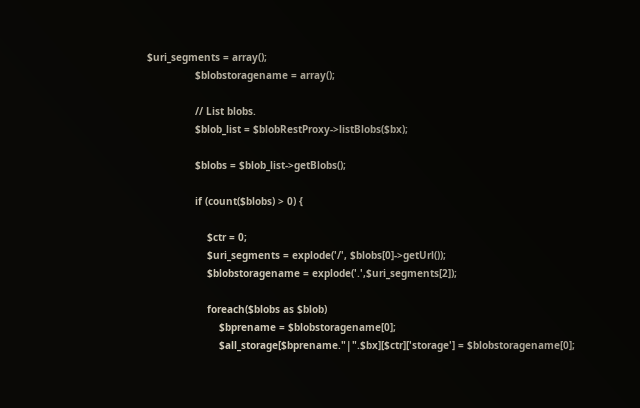$uri_segments = array();
                $blobstoragename = array();

                // List blobs.
                $blob_list = $blobRestProxy->listBlobs($bx);

                $blobs = $blob_list->getBlobs();

                if (count($blobs) > 0) {

                    $ctr = 0;
                    $uri_segments = explode('/', $blobs[0]->getUrl());
                    $blobstoragename = explode('.',$uri_segments[2]);

                    foreach($blobs as $blob)
                        $bprename = $blobstoragename[0];
                        $all_storage[$bprename."|".$bx][$ctr]['storage'] = $blobstoragename[0];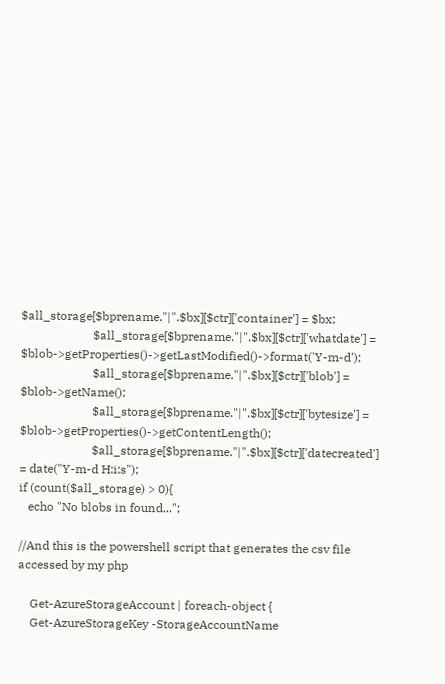$all_storage[$bprename."|".$bx][$ctr]['container'] = $bx;
                        $all_storage[$bprename."|".$bx][$ctr]['whatdate'] = $blob->getProperties()->getLastModified()->format('Y-m-d');
                        $all_storage[$bprename."|".$bx][$ctr]['blob'] = $blob->getName();
                        $all_storage[$bprename."|".$bx][$ctr]['bytesize'] = $blob->getProperties()->getContentLength();
                        $all_storage[$bprename."|".$bx][$ctr]['datecreated'] = date("Y-m-d H:i:s");
if (count($all_storage) > 0){
   echo "No blobs in found...";

//And this is the powershell script that generates the csv file accessed by my php

    Get-AzureStorageAccount | foreach-object {
    Get-AzureStorageKey -StorageAccountName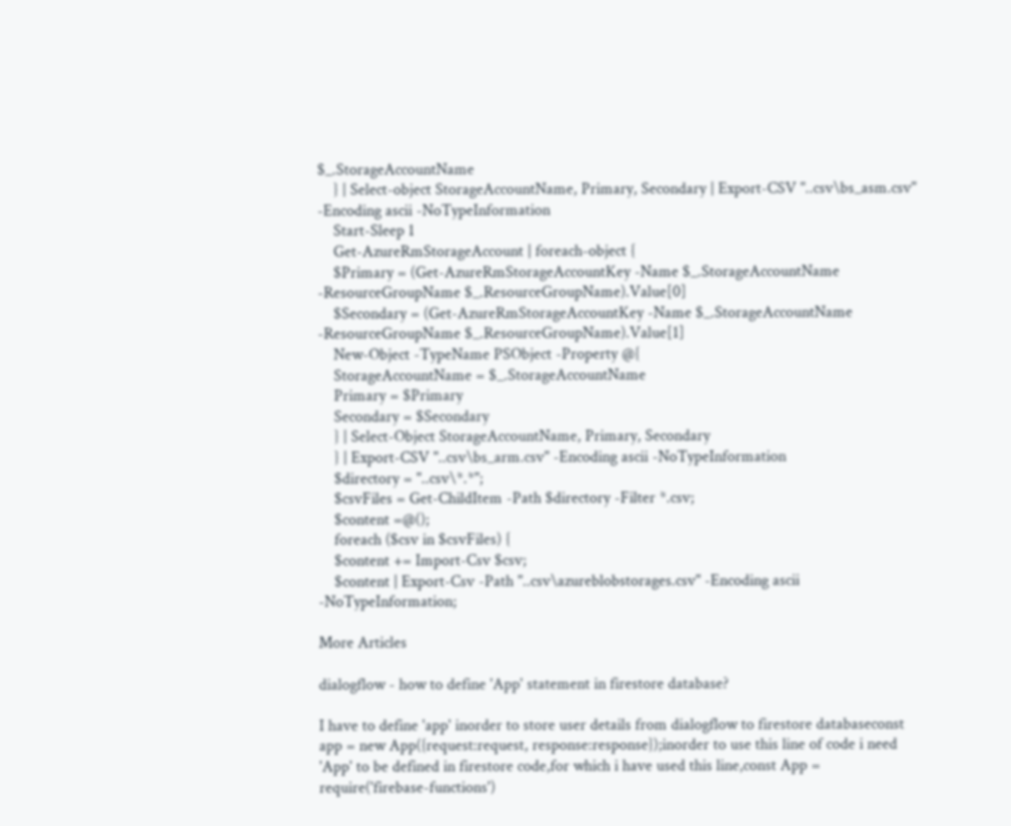$_.StorageAccountName
    } | Select-object StorageAccountName, Primary, Secondary | Export-CSV "..csv\bs_asm.csv" -Encoding ascii -NoTypeInformation
    Start-Sleep 1
    Get-AzureRmStorageAccount | foreach-object {
    $Primary = (Get-AzureRmStorageAccountKey -Name $_.StorageAccountName -ResourceGroupName $_.ResourceGroupName).Value[0]
    $Secondary = (Get-AzureRmStorageAccountKey -Name $_.StorageAccountName -ResourceGroupName $_.ResourceGroupName).Value[1]
    New-Object -TypeName PSObject -Property @{
    StorageAccountName = $_.StorageAccountName
    Primary = $Primary
    Secondary = $Secondary
    } | Select-Object StorageAccountName, Primary, Secondary
    } | Export-CSV "..csv\bs_arm.csv" -Encoding ascii -NoTypeInformation
    $directory = "..csv\*.*";
    $csvFiles = Get-ChildItem -Path $directory -Filter *.csv;
    $content =@();
    foreach ($csv in $csvFiles) {
    $content += Import-Csv $csv;
    $content | Export-Csv -Path "..csv\azureblobstorages.csv" -Encoding ascii -NoTypeInformation;

More Articles

dialogflow - how to define 'App' statement in firestore database?

I have to define 'app' inorder to store user details from dialogflow to firestore databaseconst app = new App({request:request, response:response});inorder to use this line of code i need 'App' to be defined in firestore code,for which i have used this line,const App = require('firebase-functions')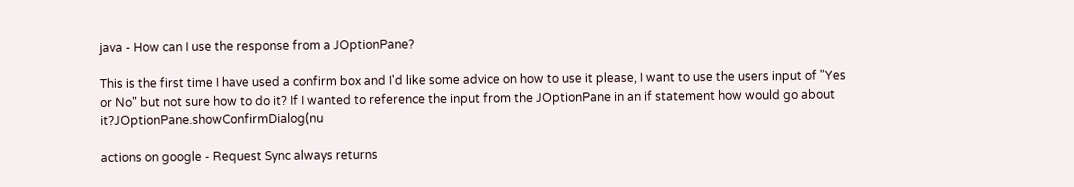java - How can I use the response from a JOptionPane?

This is the first time I have used a confirm box and I'd like some advice on how to use it please, I want to use the users input of "Yes or No" but not sure how to do it? If I wanted to reference the input from the JOptionPane in an if statement how would go about it?JOptionPane.showConfirmDialog(nu

actions on google - Request Sync always returns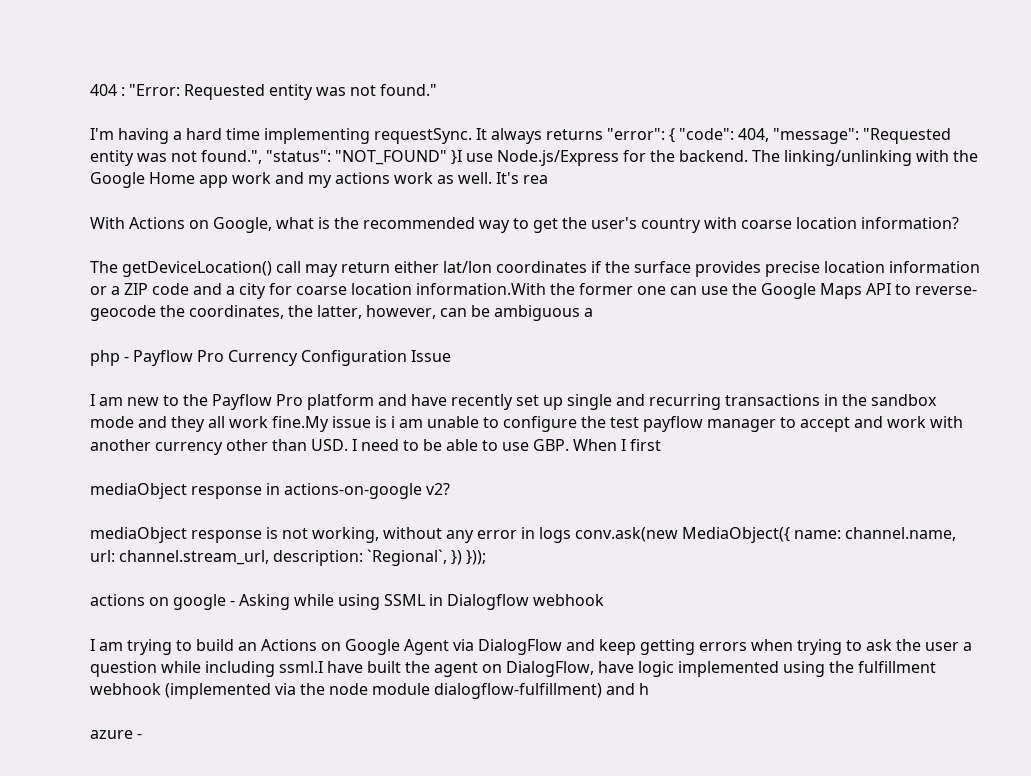404 : "Error: Requested entity was not found."

I'm having a hard time implementing requestSync. It always returns "error": { "code": 404, "message": "Requested entity was not found.", "status": "NOT_FOUND" }I use Node.js/Express for the backend. The linking/unlinking with the Google Home app work and my actions work as well. It's rea

With Actions on Google, what is the recommended way to get the user's country with coarse location information?

The getDeviceLocation() call may return either lat/lon coordinates if the surface provides precise location information or a ZIP code and a city for coarse location information.With the former one can use the Google Maps API to reverse-geocode the coordinates, the latter, however, can be ambiguous a

php - Payflow Pro Currency Configuration Issue

I am new to the Payflow Pro platform and have recently set up single and recurring transactions in the sandbox mode and they all work fine.My issue is i am unable to configure the test payflow manager to accept and work with another currency other than USD. I need to be able to use GBP. When I first

mediaObject response in actions-on-google v2?

mediaObject response is not working, without any error in logs conv.ask(new MediaObject({ name: channel.name, url: channel.stream_url, description: `Regional`, }) }));

actions on google - Asking while using SSML in Dialogflow webhook

I am trying to build an Actions on Google Agent via DialogFlow and keep getting errors when trying to ask the user a question while including ssml.I have built the agent on DialogFlow, have logic implemented using the fulfillment webhook (implemented via the node module dialogflow-fulfillment) and h

azure -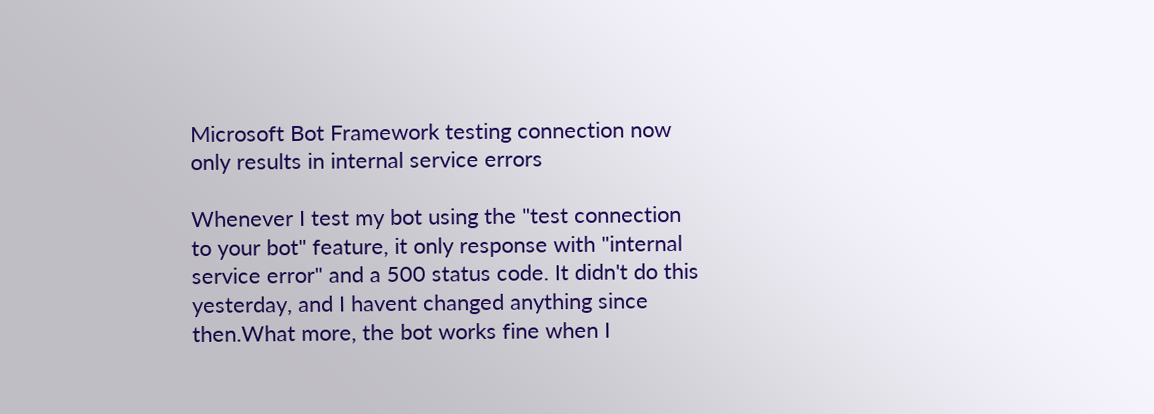Microsoft Bot Framework testing connection now only results in internal service errors

Whenever I test my bot using the "test connection to your bot" feature, it only response with "internal service error" and a 500 status code. It didn't do this yesterday, and I havent changed anything since then.What more, the bot works fine when I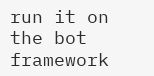run it on the bot framework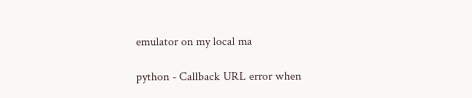emulator on my local ma

python - Callback URL error when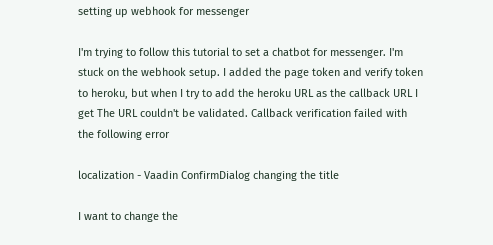setting up webhook for messenger

I'm trying to follow this tutorial to set a chatbot for messenger. I'm stuck on the webhook setup. I added the page token and verify token to heroku, but when I try to add the heroku URL as the callback URL I get The URL couldn't be validated. Callback verification failed with the following error

localization - Vaadin ConfirmDialog changing the title

I want to change the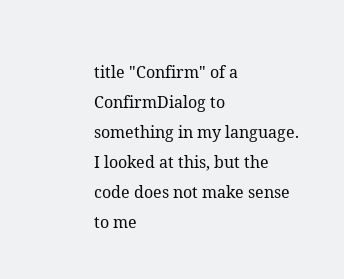title "Confirm" of a ConfirmDialog to something in my language. I looked at this, but the code does not make sense to me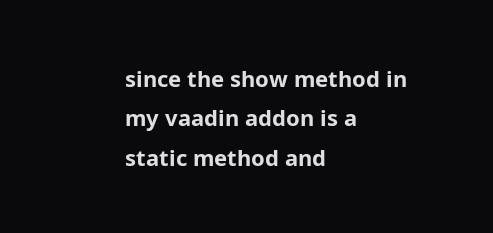since the show method in my vaadin addon is a static method and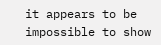it appears to be impossible to show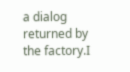a dialog returned by the factory.I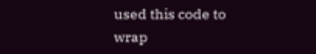used this code to wrap